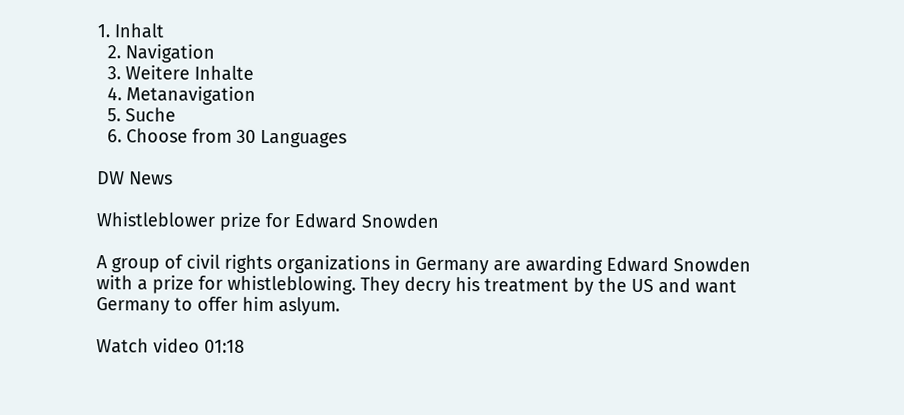1. Inhalt
  2. Navigation
  3. Weitere Inhalte
  4. Metanavigation
  5. Suche
  6. Choose from 30 Languages

DW News

Whistleblower prize for Edward Snowden

A group of civil rights organizations in Germany are awarding Edward Snowden with a prize for whistleblowing. They decry his treatment by the US and want Germany to offer him aslyum.

Watch video 01:18